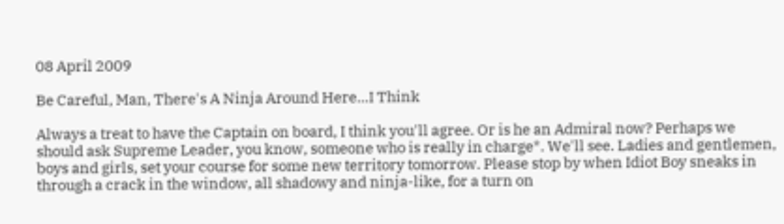08 April 2009

Be Careful, Man, There's A Ninja Around Here...I Think

Always a treat to have the Captain on board, I think you'll agree. Or is he an Admiral now? Perhaps we should ask Supreme Leader, you know, someone who is really in charge*. We'll see. Ladies and gentlemen, boys and girls, set your course for some new territory tomorrow. Please stop by when Idiot Boy sneaks in through a crack in the window, all shadowy and ninja-like, for a turn on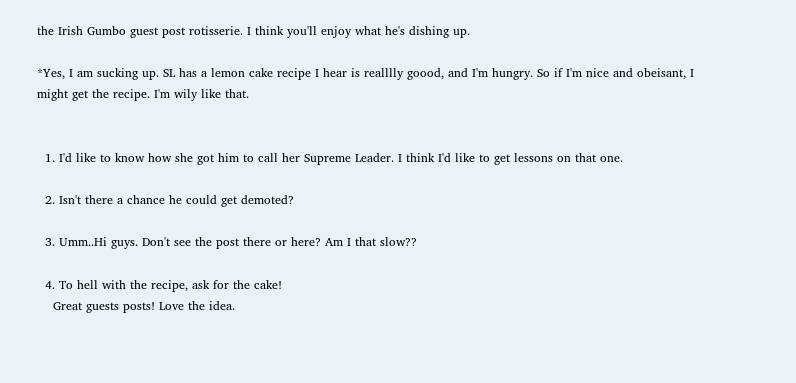the Irish Gumbo guest post rotisserie. I think you'll enjoy what he's dishing up.

*Yes, I am sucking up. SL has a lemon cake recipe I hear is realllly goood, and I'm hungry. So if I'm nice and obeisant, I might get the recipe. I'm wily like that.


  1. I'd like to know how she got him to call her Supreme Leader. I think I'd like to get lessons on that one.

  2. Isn't there a chance he could get demoted?

  3. Umm..Hi guys. Don't see the post there or here? Am I that slow??

  4. To hell with the recipe, ask for the cake!
    Great guests posts! Love the idea.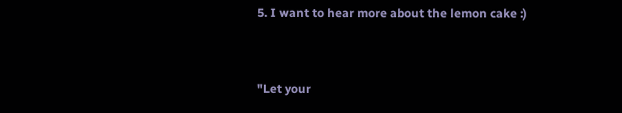5. I want to hear more about the lemon cake :)


"Let your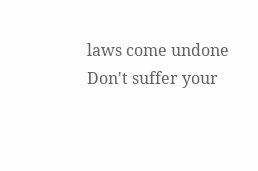laws come undone
Don't suffer your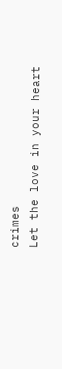crimes
Let the love in your heart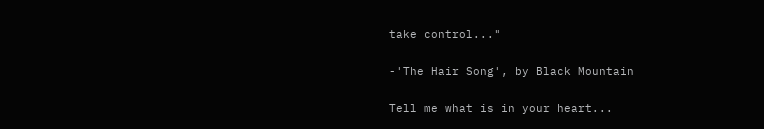take control..."

-'The Hair Song', by Black Mountain

Tell me what is in your heart...